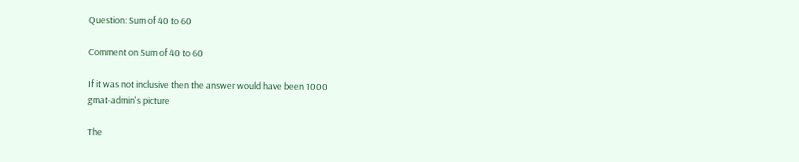Question: Sum of 40 to 60

Comment on Sum of 40 to 60

If it was not inclusive then the answer would have been 1000
gmat-admin's picture

The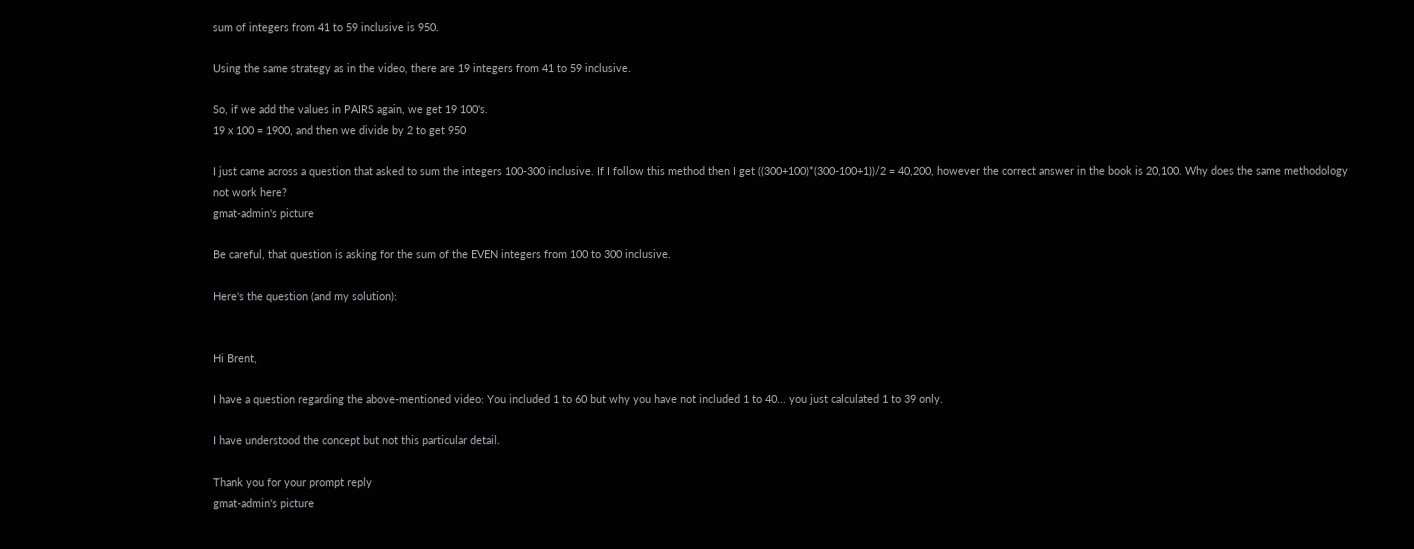sum of integers from 41 to 59 inclusive is 950.

Using the same strategy as in the video, there are 19 integers from 41 to 59 inclusive.

So, if we add the values in PAIRS again, we get 19 100's.
19 x 100 = 1900, and then we divide by 2 to get 950

I just came across a question that asked to sum the integers 100-300 inclusive. If I follow this method then I get ((300+100)*(300-100+1))/2 = 40,200, however the correct answer in the book is 20,100. Why does the same methodology not work here?
gmat-admin's picture

Be careful, that question is asking for the sum of the EVEN integers from 100 to 300 inclusive.

Here's the question (and my solution):


Hi Brent,

I have a question regarding the above-mentioned video: You included 1 to 60 but why you have not included 1 to 40... you just calculated 1 to 39 only.

I have understood the concept but not this particular detail.

Thank you for your prompt reply
gmat-admin's picture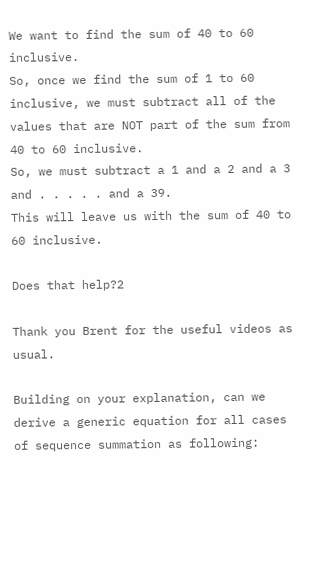We want to find the sum of 40 to 60 inclusive.
So, once we find the sum of 1 to 60 inclusive, we must subtract all of the values that are NOT part of the sum from 40 to 60 inclusive.
So, we must subtract a 1 and a 2 and a 3 and . . . . . and a 39.
This will leave us with the sum of 40 to 60 inclusive.

Does that help?2

Thank you Brent for the useful videos as usual.

Building on your explanation, can we derive a generic equation for all cases of sequence summation as following: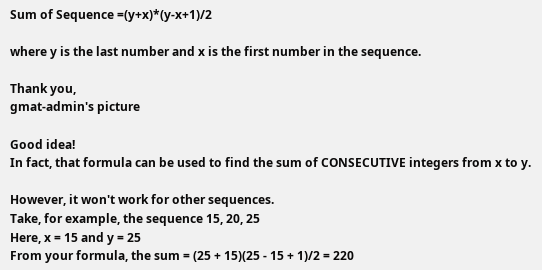Sum of Sequence =(y+x)*(y-x+1)/2

where y is the last number and x is the first number in the sequence.

Thank you,
gmat-admin's picture

Good idea!
In fact, that formula can be used to find the sum of CONSECUTIVE integers from x to y.

However, it won't work for other sequences.
Take, for example, the sequence 15, 20, 25
Here, x = 15 and y = 25
From your formula, the sum = (25 + 15)(25 - 15 + 1)/2 = 220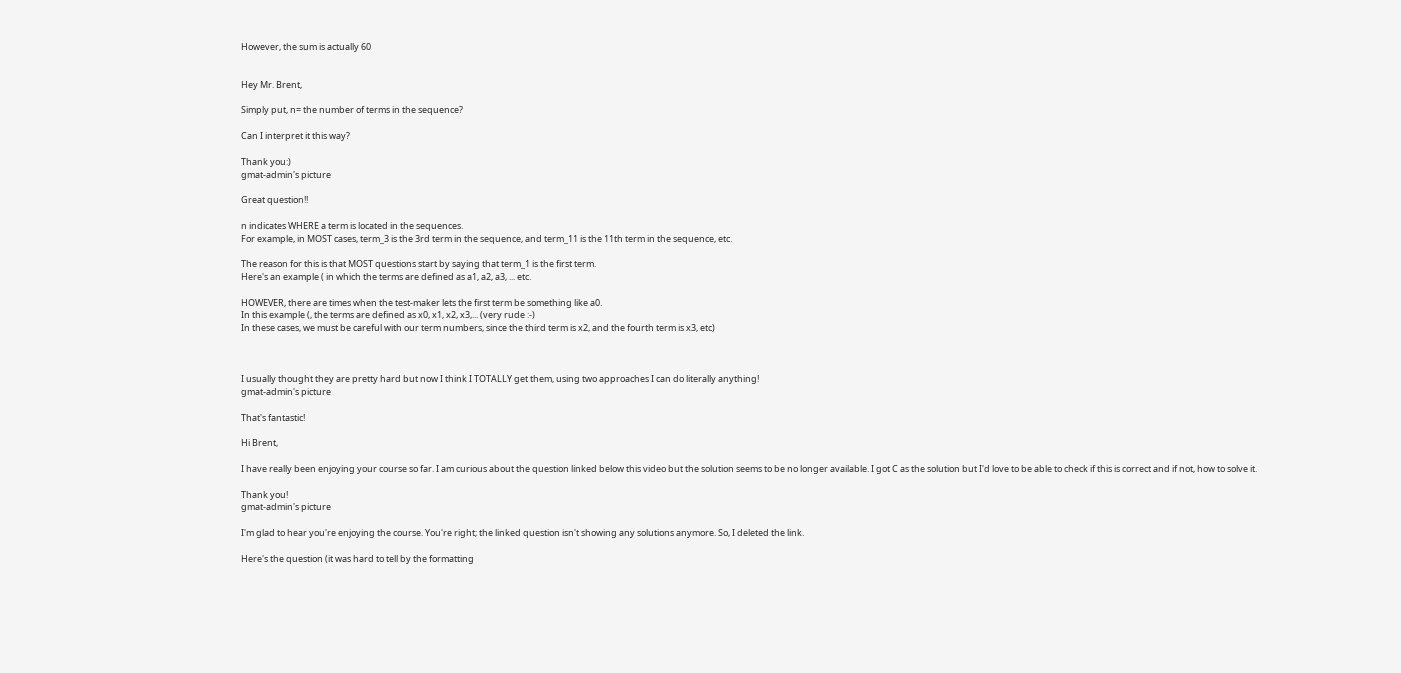However, the sum is actually 60


Hey Mr. Brent,

Simply put, n= the number of terms in the sequence?

Can I interpret it this way?

Thank you:)
gmat-admin's picture

Great question!!

n indicates WHERE a term is located in the sequences.
For example, in MOST cases, term_3 is the 3rd term in the sequence, and term_11 is the 11th term in the sequence, etc.

The reason for this is that MOST questions start by saying that term_1 is the first term.
Here's an example ( in which the terms are defined as a1, a2, a3, ... etc.

HOWEVER, there are times when the test-maker lets the first term be something like a0.
In this example (, the terms are defined as x0, x1, x2, x3,... (very rude :-)
In these cases, we must be careful with our term numbers, since the third term is x2, and the fourth term is x3, etc)



I usually thought they are pretty hard but now I think I TOTALLY get them, using two approaches I can do literally anything!
gmat-admin's picture

That's fantastic!

Hi Brent,

I have really been enjoying your course so far. I am curious about the question linked below this video but the solution seems to be no longer available. I got C as the solution but I'd love to be able to check if this is correct and if not, how to solve it.

Thank you!
gmat-admin's picture

I'm glad to hear you're enjoying the course. You're right; the linked question isn't showing any solutions anymore. So, I deleted the link.

Here's the question (it was hard to tell by the formatting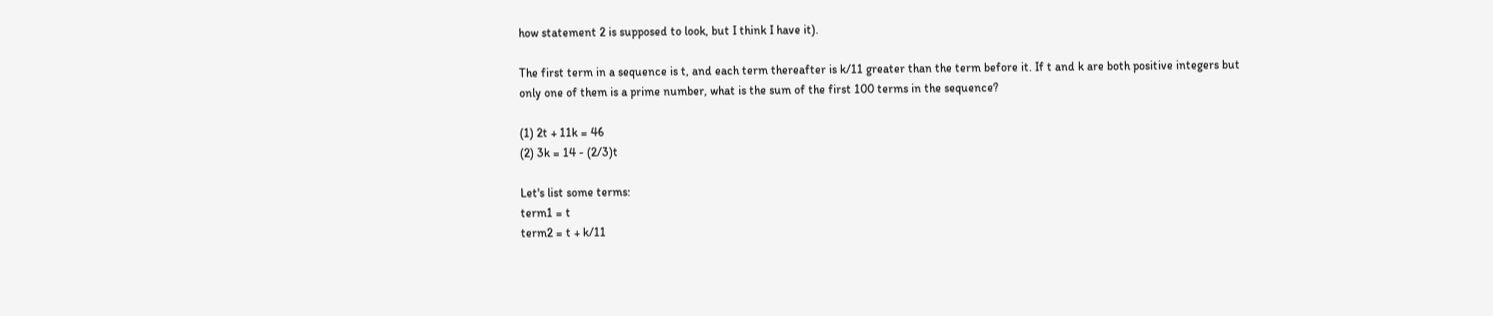how statement 2 is supposed to look, but I think I have it).

The first term in a sequence is t, and each term thereafter is k/11 greater than the term before it. If t and k are both positive integers but only one of them is a prime number, what is the sum of the first 100 terms in the sequence?

(1) 2t + 11k = 46
(2) 3k = 14 - (2/3)t

Let's list some terms:
term1 = t
term2 = t + k/11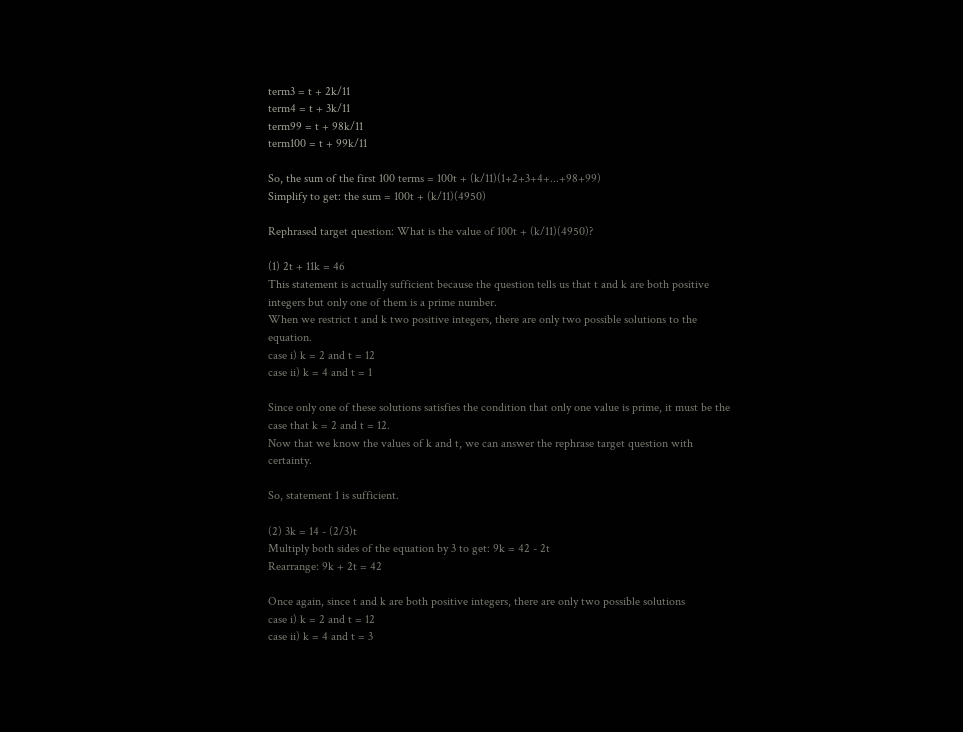term3 = t + 2k/11
term4 = t + 3k/11
term99 = t + 98k/11
term100 = t + 99k/11

So, the sum of the first 100 terms = 100t + (k/11)(1+2+3+4+...+98+99)
Simplify to get: the sum = 100t + (k/11)(4950)

Rephrased target question: What is the value of 100t + (k/11)(4950)?

(1) 2t + 11k = 46
This statement is actually sufficient because the question tells us that t and k are both positive integers but only one of them is a prime number.
When we restrict t and k two positive integers, there are only two possible solutions to the equation.
case i) k = 2 and t = 12
case ii) k = 4 and t = 1

Since only one of these solutions satisfies the condition that only one value is prime, it must be the case that k = 2 and t = 12.
Now that we know the values of k and t, we can answer the rephrase target question with certainty.

So, statement 1 is sufficient.

(2) 3k = 14 - (2/3)t
Multiply both sides of the equation by 3 to get: 9k = 42 - 2t
Rearrange: 9k + 2t = 42

Once again, since t and k are both positive integers, there are only two possible solutions
case i) k = 2 and t = 12
case ii) k = 4 and t = 3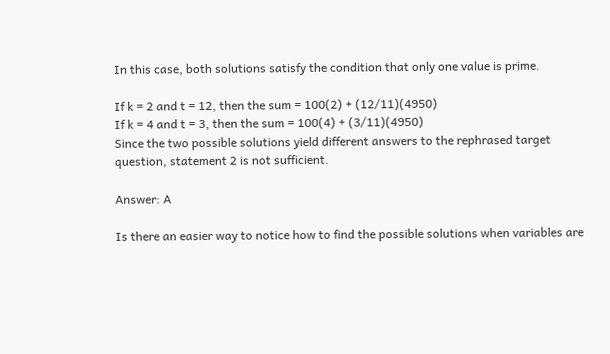In this case, both solutions satisfy the condition that only one value is prime.

If k = 2 and t = 12, then the sum = 100(2) + (12/11)(4950)
If k = 4 and t = 3, then the sum = 100(4) + (3/11)(4950)
Since the two possible solutions yield different answers to the rephrased target question, statement 2 is not sufficient.

Answer: A

Is there an easier way to notice how to find the possible solutions when variables are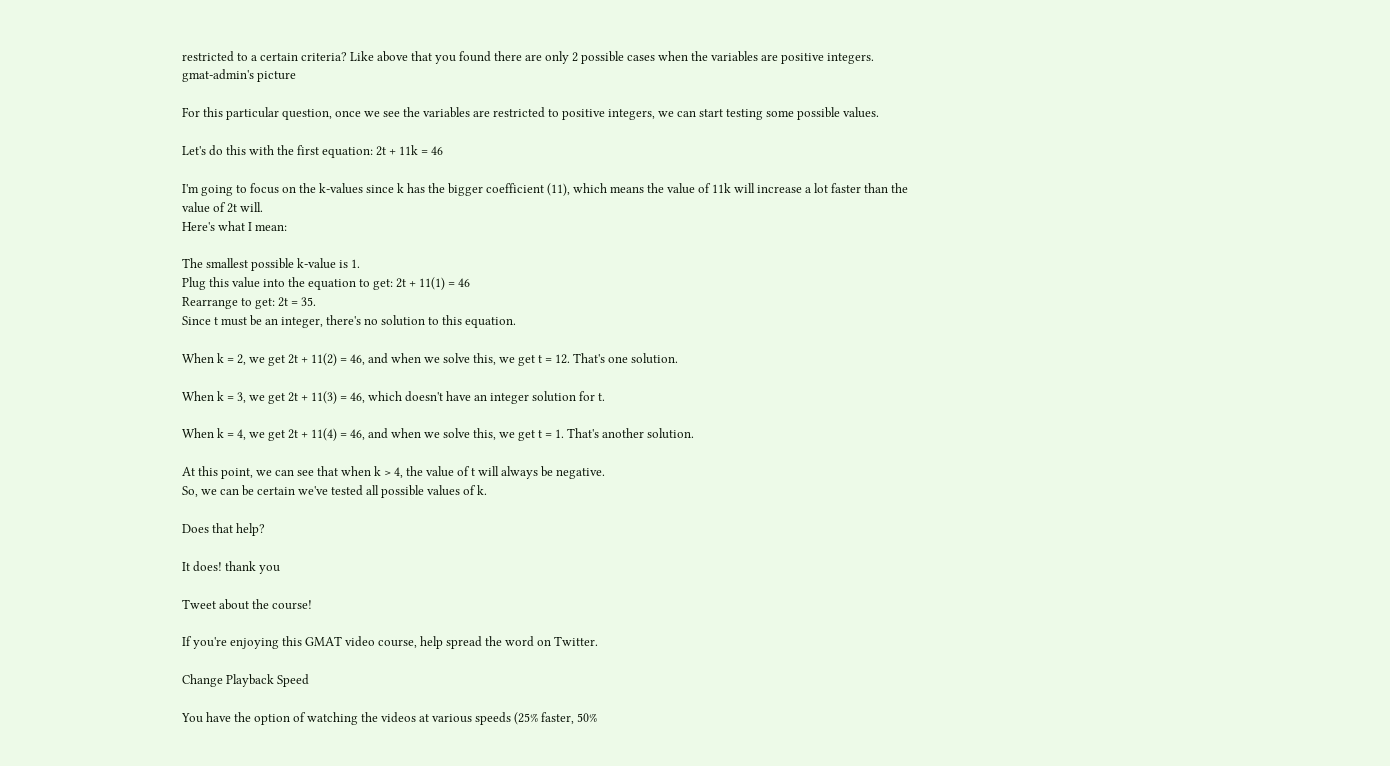restricted to a certain criteria? Like above that you found there are only 2 possible cases when the variables are positive integers.
gmat-admin's picture

For this particular question, once we see the variables are restricted to positive integers, we can start testing some possible values.

Let's do this with the first equation: 2t + 11k = 46

I'm going to focus on the k-values since k has the bigger coefficient (11), which means the value of 11k will increase a lot faster than the value of 2t will.
Here's what I mean:

The smallest possible k-value is 1.
Plug this value into the equation to get: 2t + 11(1) = 46
Rearrange to get: 2t = 35.
Since t must be an integer, there's no solution to this equation.

When k = 2, we get 2t + 11(2) = 46, and when we solve this, we get t = 12. That's one solution.

When k = 3, we get 2t + 11(3) = 46, which doesn't have an integer solution for t.

When k = 4, we get 2t + 11(4) = 46, and when we solve this, we get t = 1. That's another solution.

At this point, we can see that when k > 4, the value of t will always be negative.
So, we can be certain we've tested all possible values of k.

Does that help?

It does! thank you

Tweet about the course!

If you're enjoying this GMAT video course, help spread the word on Twitter.

Change Playback Speed

You have the option of watching the videos at various speeds (25% faster, 50%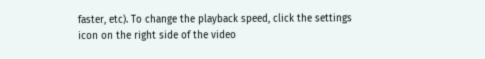faster, etc). To change the playback speed, click the settings icon on the right side of the video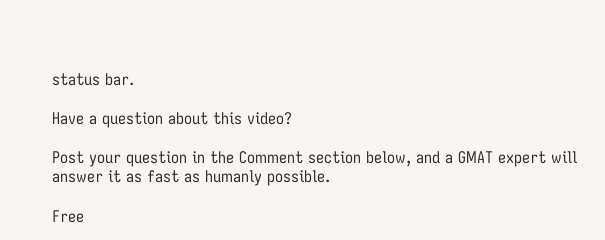status bar.

Have a question about this video?

Post your question in the Comment section below, and a GMAT expert will answer it as fast as humanly possible.

Free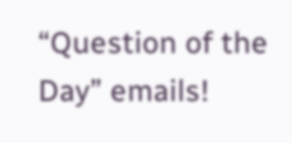“Question of the Day” emails!